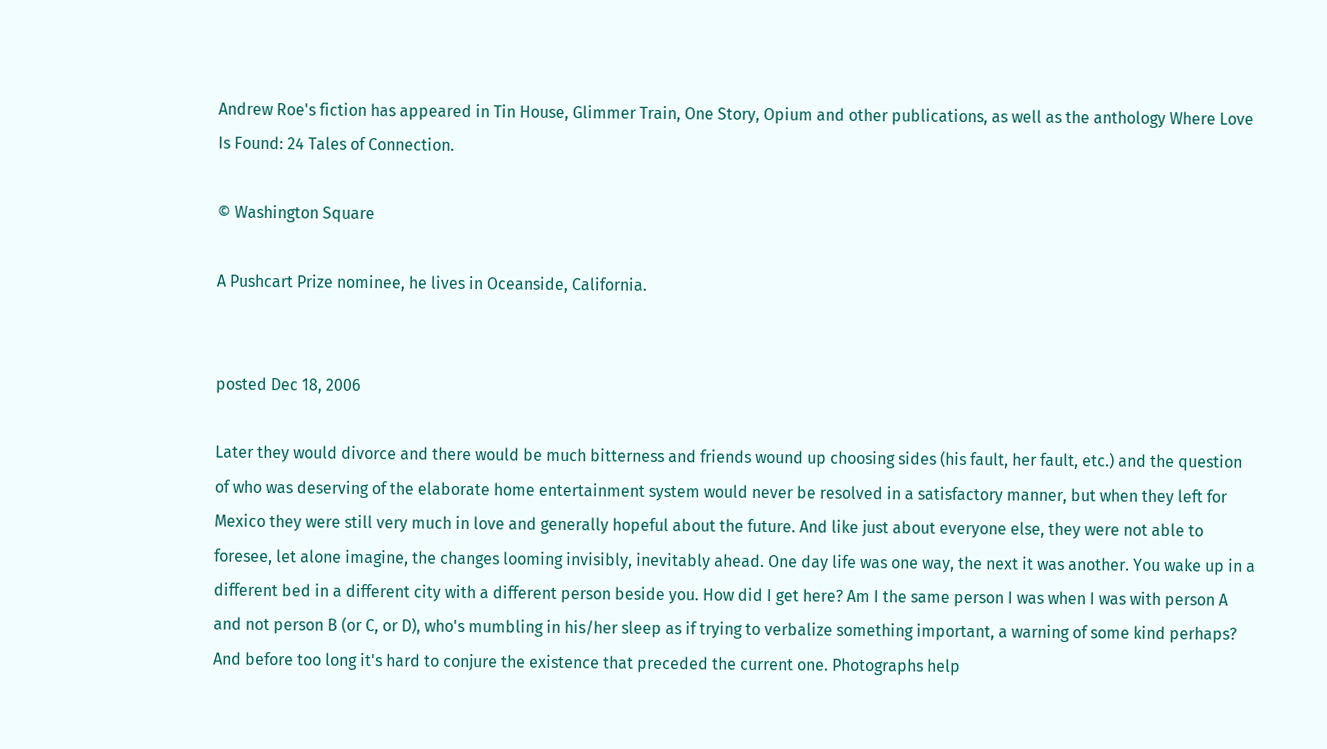Andrew Roe's fiction has appeared in Tin House, Glimmer Train, One Story, Opium and other publications, as well as the anthology Where Love Is Found: 24 Tales of Connection.

© Washington Square

A Pushcart Prize nominee, he lives in Oceanside, California.


posted Dec 18, 2006

Later they would divorce and there would be much bitterness and friends wound up choosing sides (his fault, her fault, etc.) and the question of who was deserving of the elaborate home entertainment system would never be resolved in a satisfactory manner, but when they left for Mexico they were still very much in love and generally hopeful about the future. And like just about everyone else, they were not able to foresee, let alone imagine, the changes looming invisibly, inevitably ahead. One day life was one way, the next it was another. You wake up in a different bed in a different city with a different person beside you. How did I get here? Am I the same person I was when I was with person A and not person B (or C, or D), who's mumbling in his/her sleep as if trying to verbalize something important, a warning of some kind perhaps? And before too long it's hard to conjure the existence that preceded the current one. Photographs help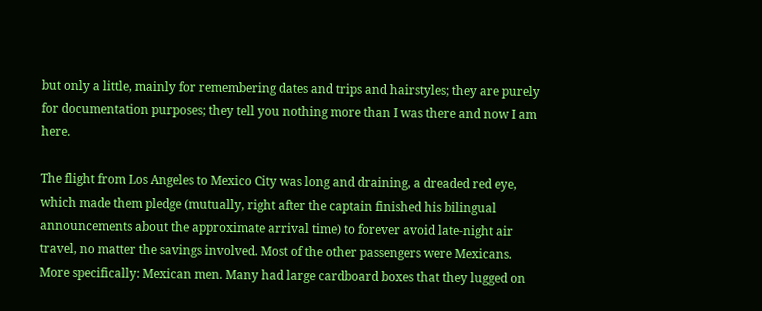but only a little, mainly for remembering dates and trips and hairstyles; they are purely for documentation purposes; they tell you nothing more than I was there and now I am here.

The flight from Los Angeles to Mexico City was long and draining, a dreaded red eye, which made them pledge (mutually, right after the captain finished his bilingual announcements about the approximate arrival time) to forever avoid late-night air travel, no matter the savings involved. Most of the other passengers were Mexicans. More specifically: Mexican men. Many had large cardboard boxes that they lugged on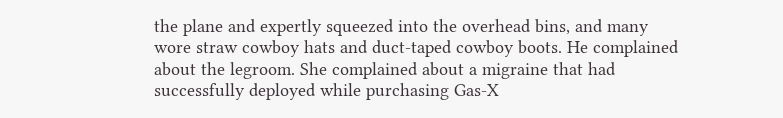the plane and expertly squeezed into the overhead bins, and many wore straw cowboy hats and duct-taped cowboy boots. He complained about the legroom. She complained about a migraine that had successfully deployed while purchasing Gas-X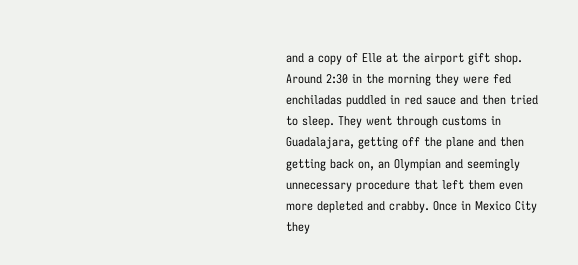and a copy of Elle at the airport gift shop. Around 2:30 in the morning they were fed enchiladas puddled in red sauce and then tried to sleep. They went through customs in Guadalajara, getting off the plane and then getting back on, an Olympian and seemingly unnecessary procedure that left them even more depleted and crabby. Once in Mexico City they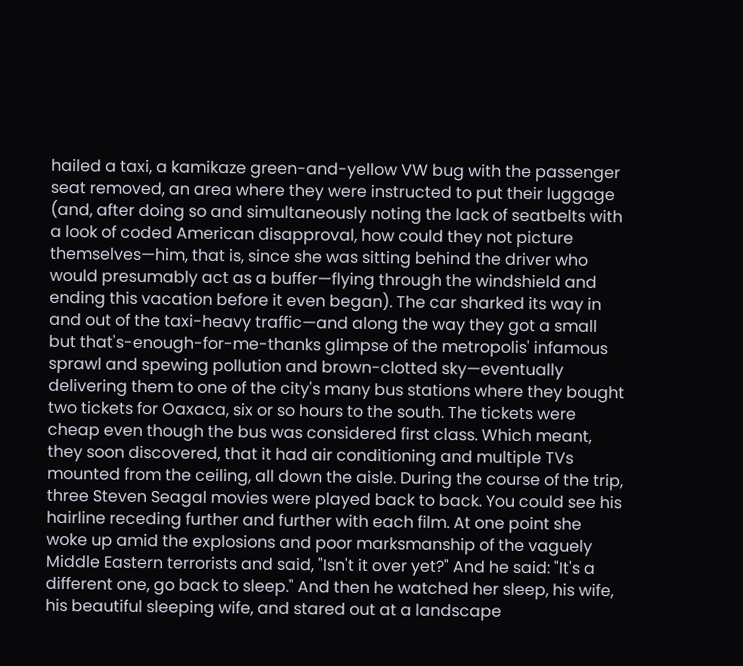hailed a taxi, a kamikaze green-and-yellow VW bug with the passenger seat removed, an area where they were instructed to put their luggage (and, after doing so and simultaneously noting the lack of seatbelts with a look of coded American disapproval, how could they not picture themselves—him, that is, since she was sitting behind the driver who would presumably act as a buffer—flying through the windshield and ending this vacation before it even began). The car sharked its way in and out of the taxi-heavy traffic—and along the way they got a small but that's-enough-for-me-thanks glimpse of the metropolis' infamous sprawl and spewing pollution and brown-clotted sky—eventually delivering them to one of the city's many bus stations where they bought two tickets for Oaxaca, six or so hours to the south. The tickets were cheap even though the bus was considered first class. Which meant, they soon discovered, that it had air conditioning and multiple TVs mounted from the ceiling, all down the aisle. During the course of the trip, three Steven Seagal movies were played back to back. You could see his hairline receding further and further with each film. At one point she woke up amid the explosions and poor marksmanship of the vaguely Middle Eastern terrorists and said, "Isn't it over yet?" And he said: "It's a different one, go back to sleep." And then he watched her sleep, his wife, his beautiful sleeping wife, and stared out at a landscape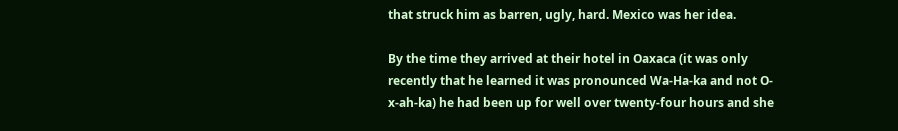that struck him as barren, ugly, hard. Mexico was her idea.

By the time they arrived at their hotel in Oaxaca (it was only recently that he learned it was pronounced Wa-Ha-ka and not O-x-ah-ka) he had been up for well over twenty-four hours and she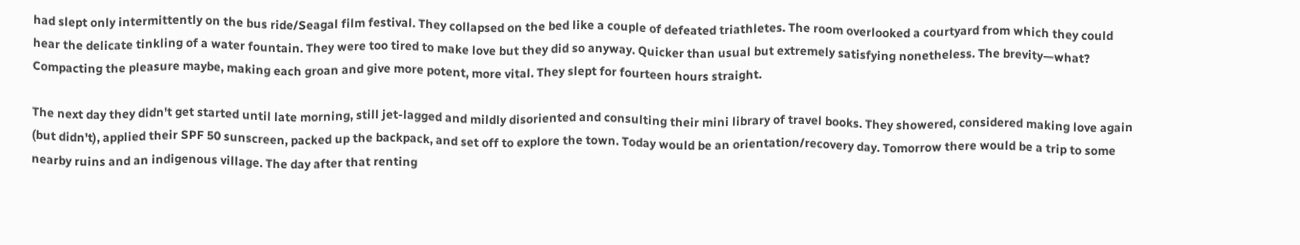had slept only intermittently on the bus ride/Seagal film festival. They collapsed on the bed like a couple of defeated triathletes. The room overlooked a courtyard from which they could hear the delicate tinkling of a water fountain. They were too tired to make love but they did so anyway. Quicker than usual but extremely satisfying nonetheless. The brevity—what? Compacting the pleasure maybe, making each groan and give more potent, more vital. They slept for fourteen hours straight.

The next day they didn't get started until late morning, still jet-lagged and mildly disoriented and consulting their mini library of travel books. They showered, considered making love again (but didn't), applied their SPF 50 sunscreen, packed up the backpack, and set off to explore the town. Today would be an orientation/recovery day. Tomorrow there would be a trip to some nearby ruins and an indigenous village. The day after that renting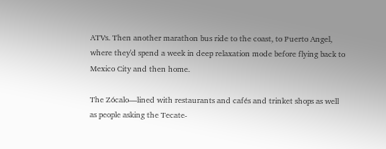ATVs. Then another marathon bus ride to the coast, to Puerto Angel, where they'd spend a week in deep relaxation mode before flying back to Mexico City and then home.

The Zócalo—lined with restaurants and cafés and trinket shops as well as people asking the Tecate-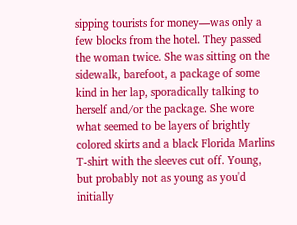sipping tourists for money—was only a few blocks from the hotel. They passed the woman twice. She was sitting on the sidewalk, barefoot, a package of some kind in her lap, sporadically talking to herself and/or the package. She wore what seemed to be layers of brightly colored skirts and a black Florida Marlins T-shirt with the sleeves cut off. Young, but probably not as young as you'd initially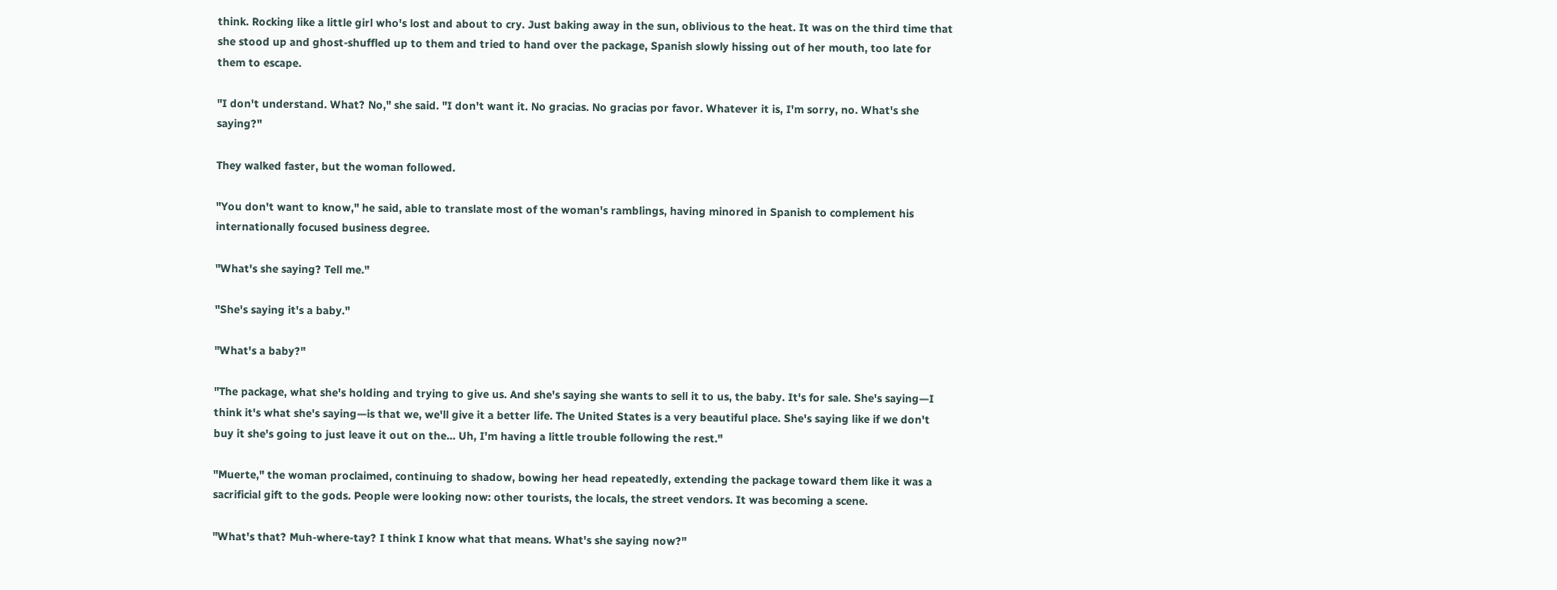think. Rocking like a little girl who's lost and about to cry. Just baking away in the sun, oblivious to the heat. It was on the third time that she stood up and ghost-shuffled up to them and tried to hand over the package, Spanish slowly hissing out of her mouth, too late for them to escape.

"I don't understand. What? No," she said. "I don't want it. No gracias. No gracias por favor. Whatever it is, I'm sorry, no. What's she saying?"

They walked faster, but the woman followed.

"You don't want to know," he said, able to translate most of the woman's ramblings, having minored in Spanish to complement his internationally focused business degree.

"What's she saying? Tell me."

"She's saying it's a baby."

"What's a baby?"

"The package, what she's holding and trying to give us. And she's saying she wants to sell it to us, the baby. It's for sale. She's saying—I think it's what she's saying—is that we, we'll give it a better life. The United States is a very beautiful place. She's saying like if we don't buy it she's going to just leave it out on the... Uh, I'm having a little trouble following the rest."

"Muerte," the woman proclaimed, continuing to shadow, bowing her head repeatedly, extending the package toward them like it was a sacrificial gift to the gods. People were looking now: other tourists, the locals, the street vendors. It was becoming a scene.

"What's that? Muh-where-tay? I think I know what that means. What's she saying now?"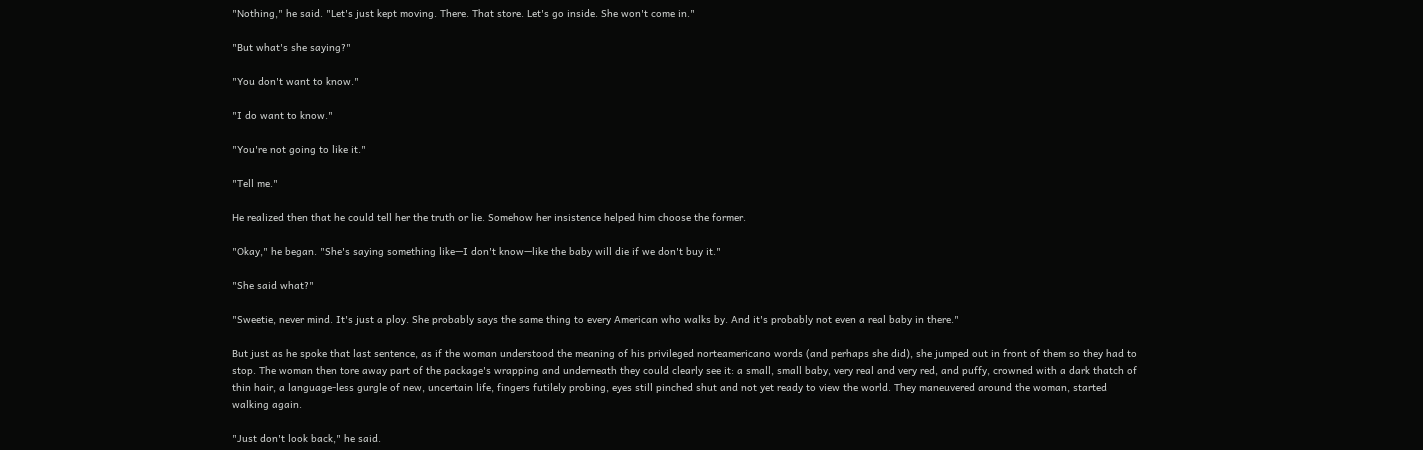"Nothing," he said. "Let's just kept moving. There. That store. Let's go inside. She won't come in."

"But what's she saying?"

"You don't want to know."

"I do want to know."

"You're not going to like it."

"Tell me."

He realized then that he could tell her the truth or lie. Somehow her insistence helped him choose the former.

"Okay," he began. "She's saying something like—I don't know—like the baby will die if we don't buy it."

"She said what?"

"Sweetie, never mind. It's just a ploy. She probably says the same thing to every American who walks by. And it's probably not even a real baby in there."

But just as he spoke that last sentence, as if the woman understood the meaning of his privileged norteamericano words (and perhaps she did), she jumped out in front of them so they had to stop. The woman then tore away part of the package's wrapping and underneath they could clearly see it: a small, small baby, very real and very red, and puffy, crowned with a dark thatch of thin hair, a language-less gurgle of new, uncertain life, fingers futilely probing, eyes still pinched shut and not yet ready to view the world. They maneuvered around the woman, started walking again.

"Just don't look back," he said.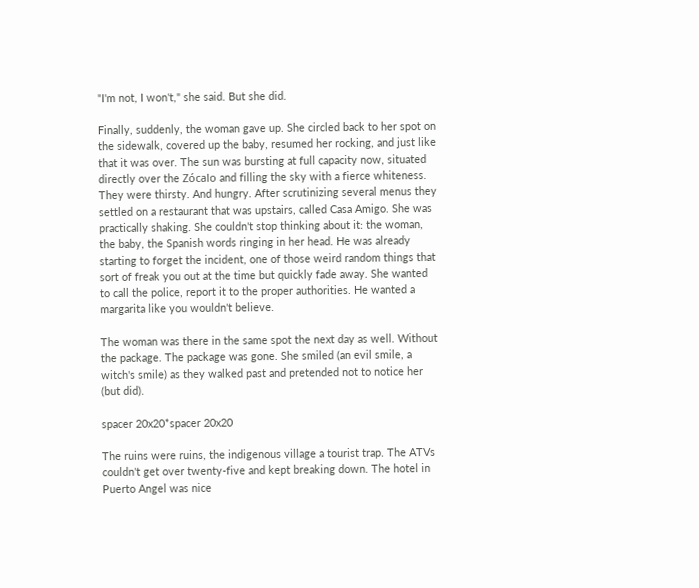"I'm not, I won't," she said. But she did.

Finally, suddenly, the woman gave up. She circled back to her spot on the sidewalk, covered up the baby, resumed her rocking, and just like that it was over. The sun was bursting at full capacity now, situated directly over the Zócalo and filling the sky with a fierce whiteness. They were thirsty. And hungry. After scrutinizing several menus they settled on a restaurant that was upstairs, called Casa Amigo. She was practically shaking. She couldn't stop thinking about it: the woman, the baby, the Spanish words ringing in her head. He was already starting to forget the incident, one of those weird random things that sort of freak you out at the time but quickly fade away. She wanted to call the police, report it to the proper authorities. He wanted a margarita like you wouldn't believe.

The woman was there in the same spot the next day as well. Without the package. The package was gone. She smiled (an evil smile, a witch's smile) as they walked past and pretended not to notice her (but did).

spacer 20x20*spacer 20x20

The ruins were ruins, the indigenous village a tourist trap. The ATVs couldn't get over twenty-five and kept breaking down. The hotel in Puerto Angel was nice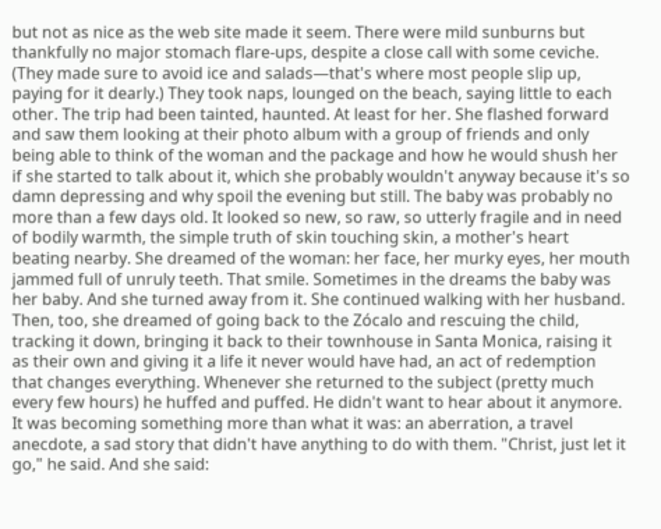but not as nice as the web site made it seem. There were mild sunburns but thankfully no major stomach flare-ups, despite a close call with some ceviche. (They made sure to avoid ice and salads—that's where most people slip up, paying for it dearly.) They took naps, lounged on the beach, saying little to each other. The trip had been tainted, haunted. At least for her. She flashed forward and saw them looking at their photo album with a group of friends and only being able to think of the woman and the package and how he would shush her if she started to talk about it, which she probably wouldn't anyway because it's so damn depressing and why spoil the evening but still. The baby was probably no more than a few days old. It looked so new, so raw, so utterly fragile and in need of bodily warmth, the simple truth of skin touching skin, a mother's heart beating nearby. She dreamed of the woman: her face, her murky eyes, her mouth jammed full of unruly teeth. That smile. Sometimes in the dreams the baby was her baby. And she turned away from it. She continued walking with her husband. Then, too, she dreamed of going back to the Zócalo and rescuing the child, tracking it down, bringing it back to their townhouse in Santa Monica, raising it as their own and giving it a life it never would have had, an act of redemption that changes everything. Whenever she returned to the subject (pretty much every few hours) he huffed and puffed. He didn't want to hear about it anymore. It was becoming something more than what it was: an aberration, a travel anecdote, a sad story that didn't have anything to do with them. "Christ, just let it go," he said. And she said: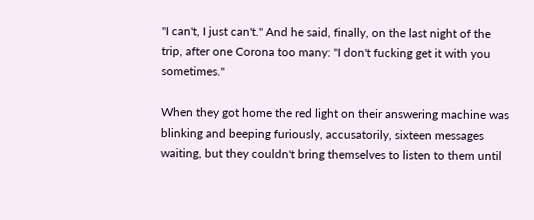"I can't, I just can't." And he said, finally, on the last night of the trip, after one Corona too many: "I don't fucking get it with you sometimes."

When they got home the red light on their answering machine was blinking and beeping furiously, accusatorily, sixteen messages waiting, but they couldn't bring themselves to listen to them until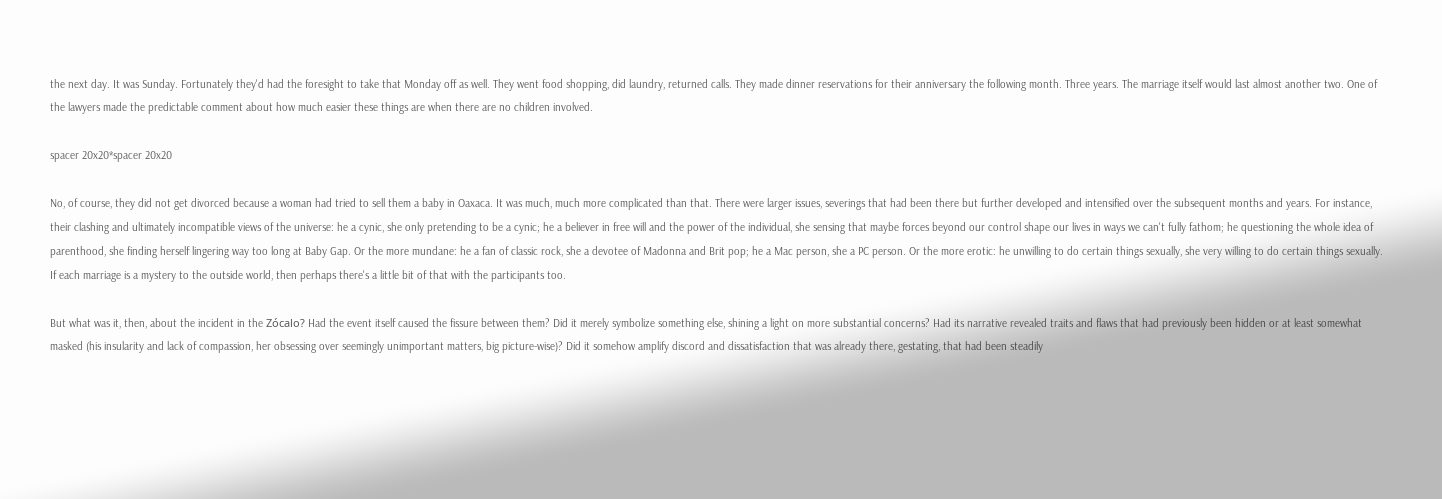the next day. It was Sunday. Fortunately they'd had the foresight to take that Monday off as well. They went food shopping, did laundry, returned calls. They made dinner reservations for their anniversary the following month. Three years. The marriage itself would last almost another two. One of the lawyers made the predictable comment about how much easier these things are when there are no children involved.

spacer 20x20*spacer 20x20

No, of course, they did not get divorced because a woman had tried to sell them a baby in Oaxaca. It was much, much more complicated than that. There were larger issues, severings that had been there but further developed and intensified over the subsequent months and years. For instance, their clashing and ultimately incompatible views of the universe: he a cynic, she only pretending to be a cynic; he a believer in free will and the power of the individual, she sensing that maybe forces beyond our control shape our lives in ways we can't fully fathom; he questioning the whole idea of parenthood, she finding herself lingering way too long at Baby Gap. Or the more mundane: he a fan of classic rock, she a devotee of Madonna and Brit pop; he a Mac person, she a PC person. Or the more erotic: he unwilling to do certain things sexually, she very willing to do certain things sexually. If each marriage is a mystery to the outside world, then perhaps there's a little bit of that with the participants too.

But what was it, then, about the incident in the Zócalo? Had the event itself caused the fissure between them? Did it merely symbolize something else, shining a light on more substantial concerns? Had its narrative revealed traits and flaws that had previously been hidden or at least somewhat masked (his insularity and lack of compassion, her obsessing over seemingly unimportant matters, big picture-wise)? Did it somehow amplify discord and dissatisfaction that was already there, gestating, that had been steadily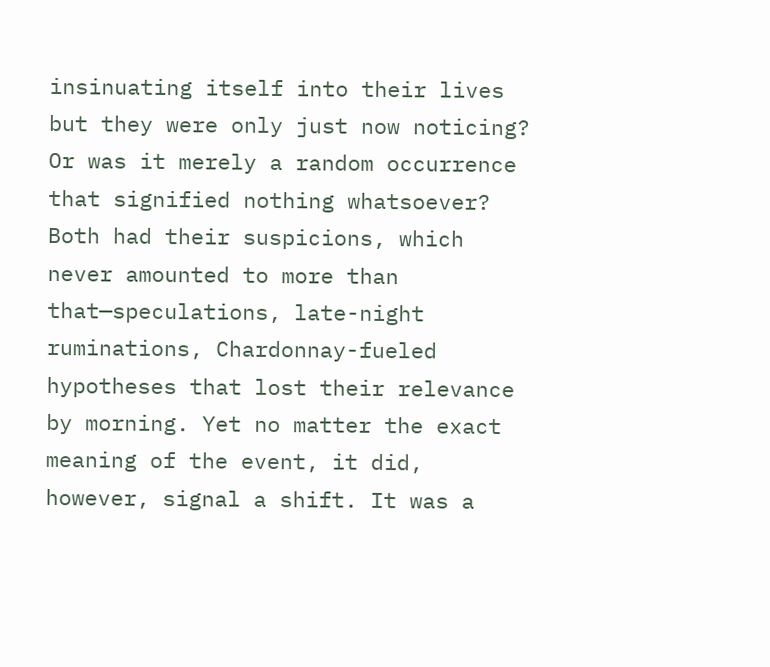insinuating itself into their lives but they were only just now noticing? Or was it merely a random occurrence that signified nothing whatsoever? Both had their suspicions, which never amounted to more than that—speculations, late-night ruminations, Chardonnay-fueled hypotheses that lost their relevance by morning. Yet no matter the exact meaning of the event, it did, however, signal a shift. It was a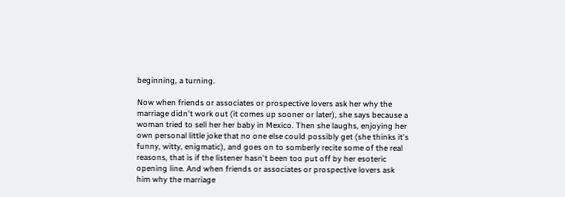beginning, a turning.

Now when friends or associates or prospective lovers ask her why the marriage didn't work out (it comes up sooner or later), she says because a woman tried to sell her her baby in Mexico. Then she laughs, enjoying her own personal little joke that no one else could possibly get (she thinks it's funny, witty, enigmatic), and goes on to somberly recite some of the real reasons, that is if the listener hasn't been too put off by her esoteric opening line. And when friends or associates or prospective lovers ask him why the marriage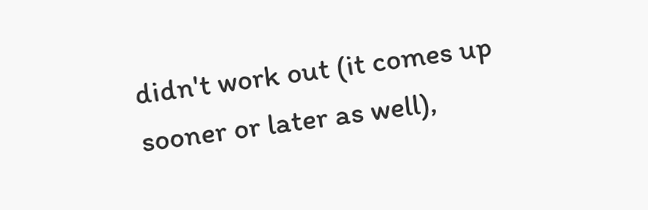didn't work out (it comes up sooner or later as well),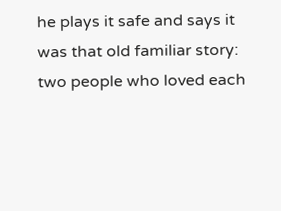he plays it safe and says it was that old familiar story: two people who loved each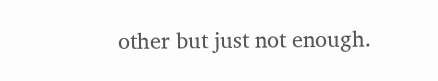other but just not enough.